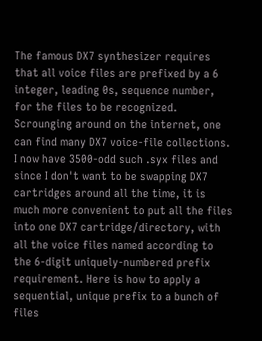The famous DX7 synthesizer requires that all voice files are prefixed by a 6 integer, leading 0s, sequence number, for the files to be recognized. Scrounging around on the internet, one can find many DX7 voice-file collections. I now have 3500-odd such .syx files and since I don't want to be swapping DX7 cartridges around all the time, it is much more convenient to put all the files into one DX7 cartridge/directory, with all the voice files named according to the 6-digit uniquely-numbered prefix requirement. Here is how to apply a sequential, unique prefix to a bunch of files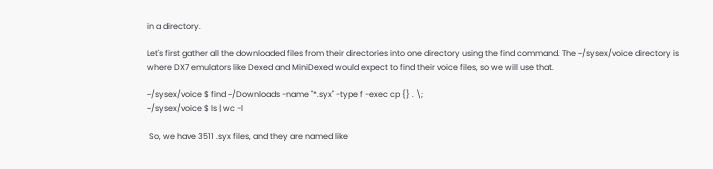in a directory.

Let's first gather all the downloaded files from their directories into one directory using the find command. The ~/sysex/voice directory is where DX7 emulators like Dexed and MiniDexed would expect to find their voice files, so we will use that.

~/sysex/voice $ find ~/Downloads -name "*.syx" -type f -exec cp {} . \;
~/sysex/voice $ ls | wc -l

 So, we have 3511 .syx files, and they are named like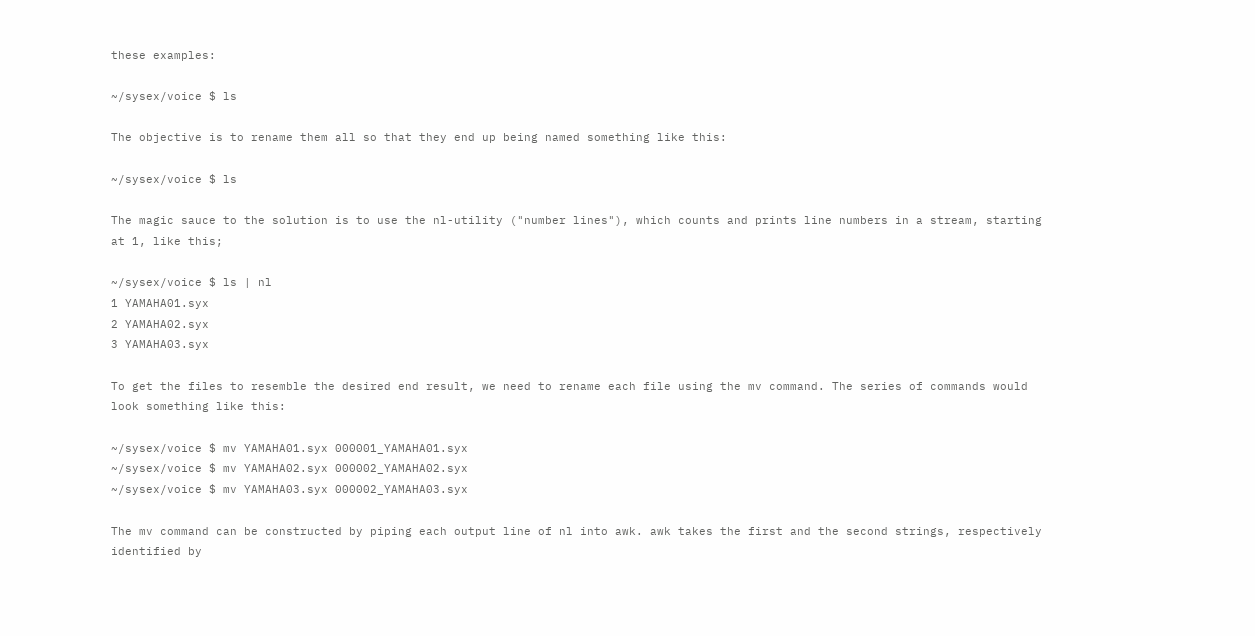these examples:

~/sysex/voice $ ls

The objective is to rename them all so that they end up being named something like this:

~/sysex/voice $ ls

The magic sauce to the solution is to use the nl-utility ("number lines"), which counts and prints line numbers in a stream, starting at 1, like this;

~/sysex/voice $ ls | nl
1 YAMAHA01.syx
2 YAMAHA02.syx
3 YAMAHA03.syx

To get the files to resemble the desired end result, we need to rename each file using the mv command. The series of commands would look something like this:

~/sysex/voice $ mv YAMAHA01.syx 000001_YAMAHA01.syx
~/sysex/voice $ mv YAMAHA02.syx 000002_YAMAHA02.syx
~/sysex/voice $ mv YAMAHA03.syx 000002_YAMAHA03.syx

The mv command can be constructed by piping each output line of nl into awk. awk takes the first and the second strings, respectively identified by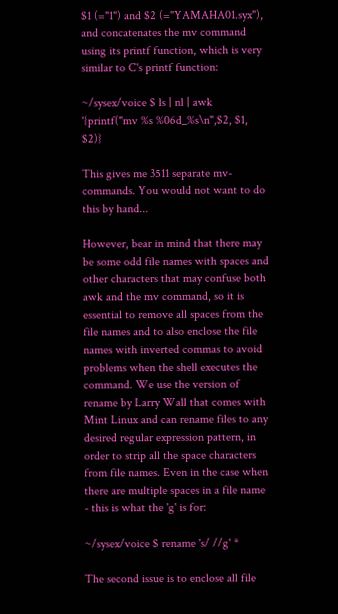$1 (="1") and $2 (="YAMAHA01.syx"), and concatenates the mv command using its printf function, which is very similar to C's printf function:

~/sysex/voice $ ls | nl | awk '{printf("mv %s %06d_%s\n",$2, $1, $2)}

This gives me 3511 separate mv-commands. You would not want to do this by hand...

However, bear in mind that there may be some odd file names with spaces and other characters that may confuse both awk and the mv command, so it is essential to remove all spaces from the file names and to also enclose the file names with inverted commas to avoid problems when the shell executes the command. We use the version of rename by Larry Wall that comes with Mint Linux and can rename files to any desired regular expression pattern, in order to strip all the space characters from file names. Even in the case when there are multiple spaces in a file name - this is what the 'g' is for:

~/sysex/voice $ rename 's/ //g' *

The second issue is to enclose all file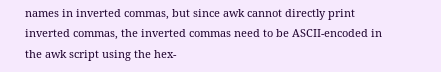names in inverted commas, but since awk cannot directly print inverted commas, the inverted commas need to be ASCII-encoded in the awk script using the hex-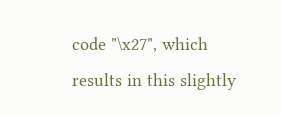code "\x27", which results in this slightly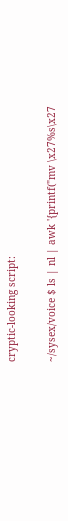cryptic-looking script:

~/sysex/voice $ ls | nl | awk '{printf("mv \x27%s\x27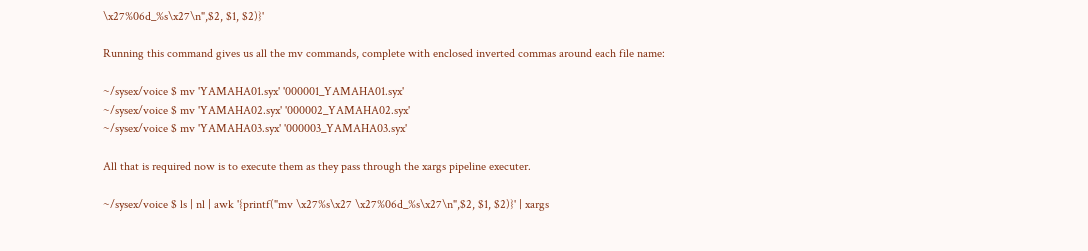\x27%06d_%s\x27\n",$2, $1, $2)}'

Running this command gives us all the mv commands, complete with enclosed inverted commas around each file name:

~/sysex/voice $ mv 'YAMAHA01.syx' '000001_YAMAHA01.syx'
~/sysex/voice $ mv 'YAMAHA02.syx' '000002_YAMAHA02.syx'
~/sysex/voice $ mv 'YAMAHA03.syx' '000003_YAMAHA03.syx'

All that is required now is to execute them as they pass through the xargs pipeline executer.

~/sysex/voice $ ls | nl | awk '{printf("mv \x27%s\x27 \x27%06d_%s\x27\n",$2, $1, $2)}' | xargs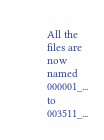All the files are now named 000001_... to 003511_...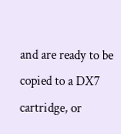and are ready to be copied to a DX7 cartridge, or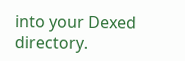into your Dexed directory.